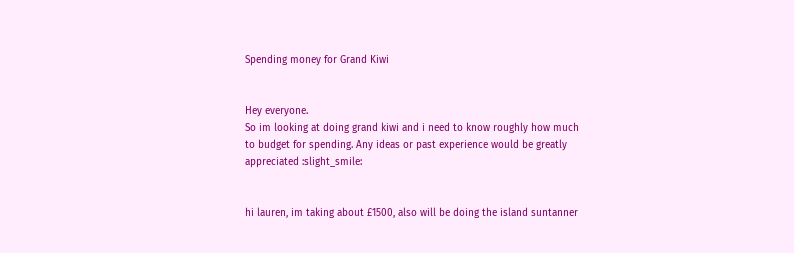Spending money for Grand Kiwi


Hey everyone.
So im looking at doing grand kiwi and i need to know roughly how much to budget for spending. Any ideas or past experience would be greatly appreciated :slight_smile:


hi lauren, im taking about £1500, also will be doing the island suntanner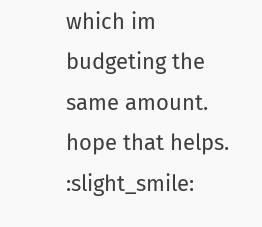which im budgeting the same amount. hope that helps. :slight_smile: